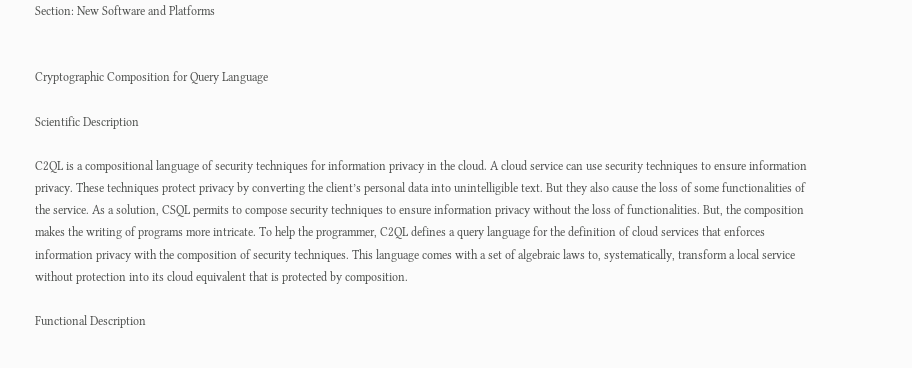Section: New Software and Platforms


Cryptographic Composition for Query Language

Scientific Description

C2QL is a compositional language of security techniques for information privacy in the cloud. A cloud service can use security techniques to ensure information privacy. These techniques protect privacy by converting the client’s personal data into unintelligible text. But they also cause the loss of some functionalities of the service. As a solution, CSQL permits to compose security techniques to ensure information privacy without the loss of functionalities. But, the composition makes the writing of programs more intricate. To help the programmer, C2QL defines a query language for the definition of cloud services that enforces information privacy with the composition of security techniques. This language comes with a set of algebraic laws to, systematically, transform a local service without protection into its cloud equivalent that is protected by composition.

Functional Description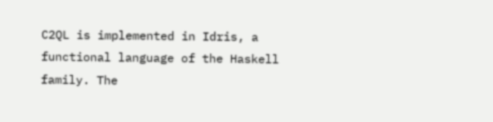C2QL is implemented in Idris, a functional language of the Haskell family. The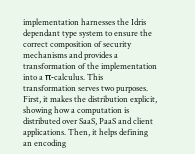implementation harnesses the Idris dependant type system to ensure the correct composition of security mechanisms and provides a transformation of the implementation into a π-calculus. This transformation serves two purposes. First, it makes the distribution explicit, showing how a computation is distributed over SaaS, PaaS and client applications. Then, it helps defining an encoding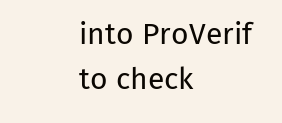into ProVerif to check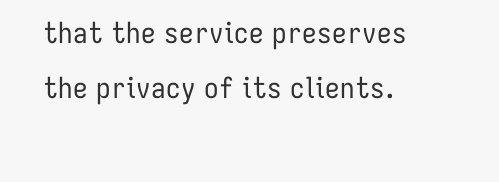that the service preserves the privacy of its clients.